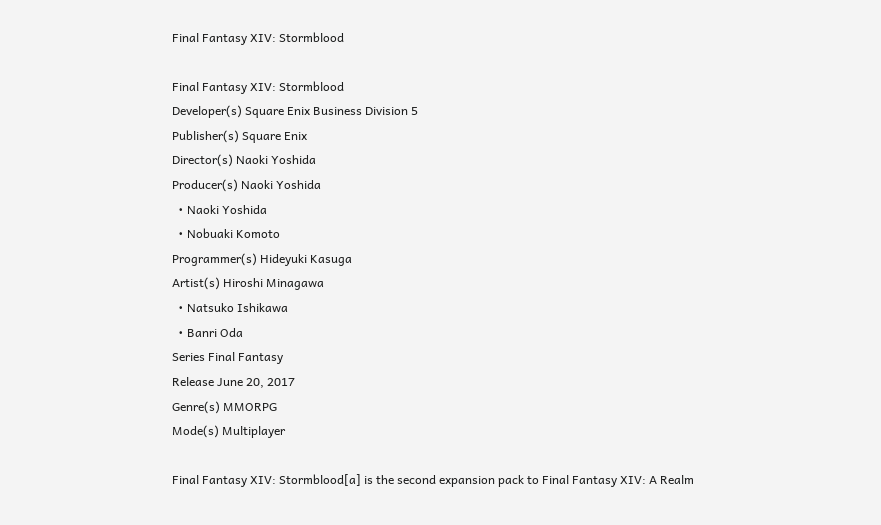Final Fantasy XIV: Stormblood

Final Fantasy XIV: Stormblood
Developer(s) Square Enix Business Division 5
Publisher(s) Square Enix
Director(s) Naoki Yoshida
Producer(s) Naoki Yoshida
  • Naoki Yoshida
  • Nobuaki Komoto
Programmer(s) Hideyuki Kasuga
Artist(s) Hiroshi Minagawa
  • Natsuko Ishikawa
  • Banri Oda
Series Final Fantasy
Release June 20, 2017
Genre(s) MMORPG
Mode(s) Multiplayer

Final Fantasy XIV: Stormblood[a] is the second expansion pack to Final Fantasy XIV: A Realm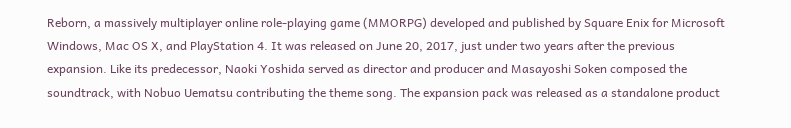Reborn, a massively multiplayer online role-playing game (MMORPG) developed and published by Square Enix for Microsoft Windows, Mac OS X, and PlayStation 4. It was released on June 20, 2017, just under two years after the previous expansion. Like its predecessor, Naoki Yoshida served as director and producer and Masayoshi Soken composed the soundtrack, with Nobuo Uematsu contributing the theme song. The expansion pack was released as a standalone product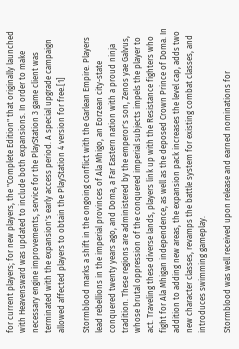for current players; for new players, the "Complete Edition" that originally launched with Heavensward was updated to include both expansions. In order to make necessary engine improvements, service for the PlayStation 3 game client was terminated with the expansion's early access period. A special upgrade campaign allowed affected players to obtain the PlayStation 4 version for free.[1]

Stormblood marks a shift in the ongoing conflict with the Garlean Empire. Players lead rebellions in the imperial provinces of Ala Mhigo, an Eorzean city-state conquered twenty years ago, and Doma, a Far Eastern nation with a proud ninja tradition. These regions are administered by the emperor's son, Zenos yae Galvus, whose brutal oppression of the conquered imperial subjects impels the player to act. Traveling these diverse lands, players link up with the Resistance fighters who fight for Ala Mhigan independence, as well as the deposed Crown Prince of Doma. In addition to adding new areas, the expansion pack increases the level cap, adds two new character classes, revamps the battle system for existing combat classes, and introduces swimming gameplay.

Stormblood was well received upon release and earned nominations for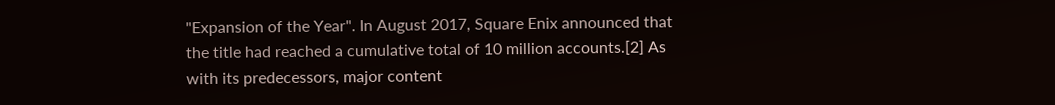"Expansion of the Year". In August 2017, Square Enix announced that the title had reached a cumulative total of 10 million accounts.[2] As with its predecessors, major content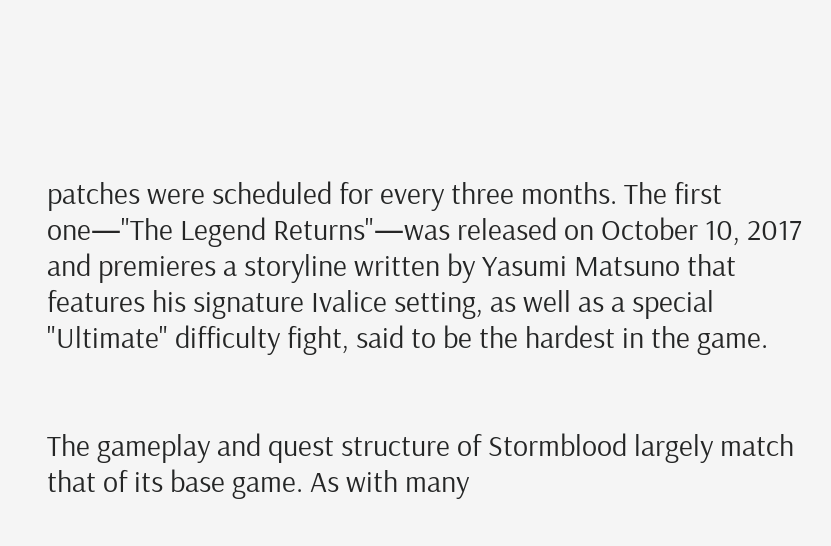patches were scheduled for every three months. The first one—"The Legend Returns"—was released on October 10, 2017 and premieres a storyline written by Yasumi Matsuno that features his signature Ivalice setting, as well as a special "Ultimate" difficulty fight, said to be the hardest in the game.


The gameplay and quest structure of Stormblood largely match that of its base game. As with many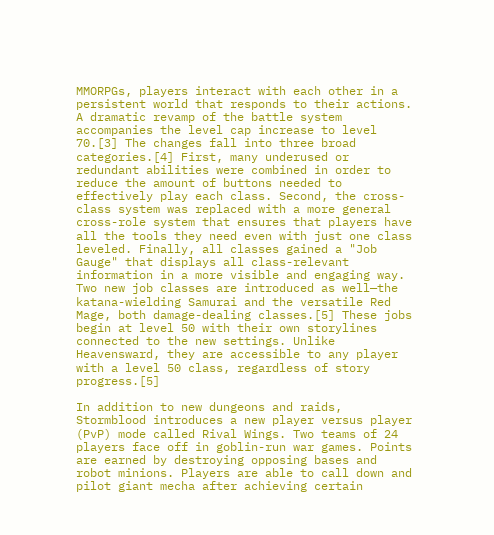MMORPGs, players interact with each other in a persistent world that responds to their actions. A dramatic revamp of the battle system accompanies the level cap increase to level 70.[3] The changes fall into three broad categories.[4] First, many underused or redundant abilities were combined in order to reduce the amount of buttons needed to effectively play each class. Second, the cross-class system was replaced with a more general cross-role system that ensures that players have all the tools they need even with just one class leveled. Finally, all classes gained a "Job Gauge" that displays all class-relevant information in a more visible and engaging way. Two new job classes are introduced as well—the katana-wielding Samurai and the versatile Red Mage, both damage-dealing classes.[5] These jobs begin at level 50 with their own storylines connected to the new settings. Unlike Heavensward, they are accessible to any player with a level 50 class, regardless of story progress.[5]

In addition to new dungeons and raids, Stormblood introduces a new player versus player (PvP) mode called Rival Wings. Two teams of 24 players face off in goblin-run war games. Points are earned by destroying opposing bases and robot minions. Players are able to call down and pilot giant mecha after achieving certain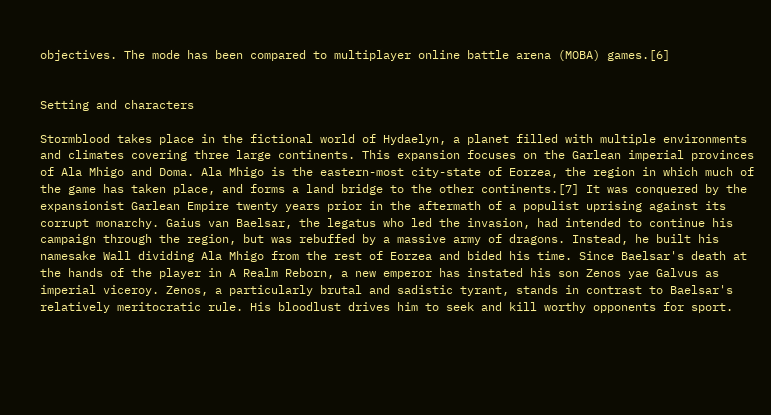objectives. The mode has been compared to multiplayer online battle arena (MOBA) games.[6]


Setting and characters

Stormblood takes place in the fictional world of Hydaelyn, a planet filled with multiple environments and climates covering three large continents. This expansion focuses on the Garlean imperial provinces of Ala Mhigo and Doma. Ala Mhigo is the eastern-most city-state of Eorzea, the region in which much of the game has taken place, and forms a land bridge to the other continents.[7] It was conquered by the expansionist Garlean Empire twenty years prior in the aftermath of a populist uprising against its corrupt monarchy. Gaius van Baelsar, the legatus who led the invasion, had intended to continue his campaign through the region, but was rebuffed by a massive army of dragons. Instead, he built his namesake Wall dividing Ala Mhigo from the rest of Eorzea and bided his time. Since Baelsar's death at the hands of the player in A Realm Reborn, a new emperor has instated his son Zenos yae Galvus as imperial viceroy. Zenos, a particularly brutal and sadistic tyrant, stands in contrast to Baelsar's relatively meritocratic rule. His bloodlust drives him to seek and kill worthy opponents for sport.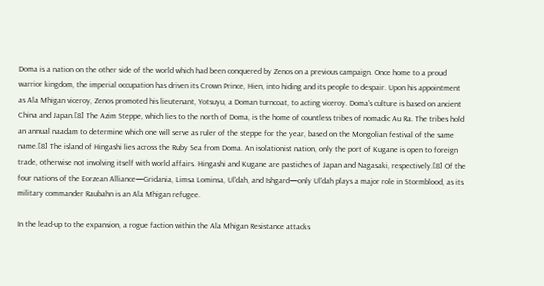Doma is a nation on the other side of the world which had been conquered by Zenos on a previous campaign. Once home to a proud warrior kingdom, the imperial occupation has driven its Crown Prince, Hien, into hiding and its people to despair. Upon his appointment as Ala Mhigan viceroy, Zenos promoted his lieutenant, Yotsuyu, a Doman turncoat, to acting viceroy. Doma's culture is based on ancient China and Japan.[8] The Azim Steppe, which lies to the north of Doma, is the home of countless tribes of nomadic Au Ra. The tribes hold an annual naadam to determine which one will serve as ruler of the steppe for the year, based on the Mongolian festival of the same name.[8] The island of Hingashi lies across the Ruby Sea from Doma. An isolationist nation, only the port of Kugane is open to foreign trade, otherwise not involving itself with world affairs. Hingashi and Kugane are pastiches of Japan and Nagasaki, respectively.[8] Of the four nations of the Eorzean Alliance—Gridania, Limsa Lominsa, Ul'dah, and Ishgard—only Ul'dah plays a major role in Stormblood, as its military commander Raubahn is an Ala Mhigan refugee.

In the lead-up to the expansion, a rogue faction within the Ala Mhigan Resistance attacks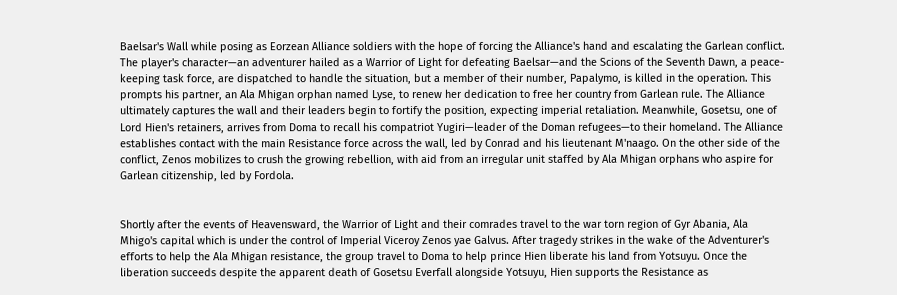Baelsar's Wall while posing as Eorzean Alliance soldiers with the hope of forcing the Alliance's hand and escalating the Garlean conflict. The player's character—an adventurer hailed as a Warrior of Light for defeating Baelsar—and the Scions of the Seventh Dawn, a peace-keeping task force, are dispatched to handle the situation, but a member of their number, Papalymo, is killed in the operation. This prompts his partner, an Ala Mhigan orphan named Lyse, to renew her dedication to free her country from Garlean rule. The Alliance ultimately captures the wall and their leaders begin to fortify the position, expecting imperial retaliation. Meanwhile, Gosetsu, one of Lord Hien's retainers, arrives from Doma to recall his compatriot Yugiri—leader of the Doman refugees—to their homeland. The Alliance establishes contact with the main Resistance force across the wall, led by Conrad and his lieutenant M'naago. On the other side of the conflict, Zenos mobilizes to crush the growing rebellion, with aid from an irregular unit staffed by Ala Mhigan orphans who aspire for Garlean citizenship, led by Fordola.


Shortly after the events of Heavensward, the Warrior of Light and their comrades travel to the war torn region of Gyr Abania, Ala Mhigo's capital which is under the control of Imperial Viceroy Zenos yae Galvus. After tragedy strikes in the wake of the Adventurer's efforts to help the Ala Mhigan resistance, the group travel to Doma to help prince Hien liberate his land from Yotsuyu. Once the liberation succeeds despite the apparent death of Gosetsu Everfall alongside Yotsuyu, Hien supports the Resistance as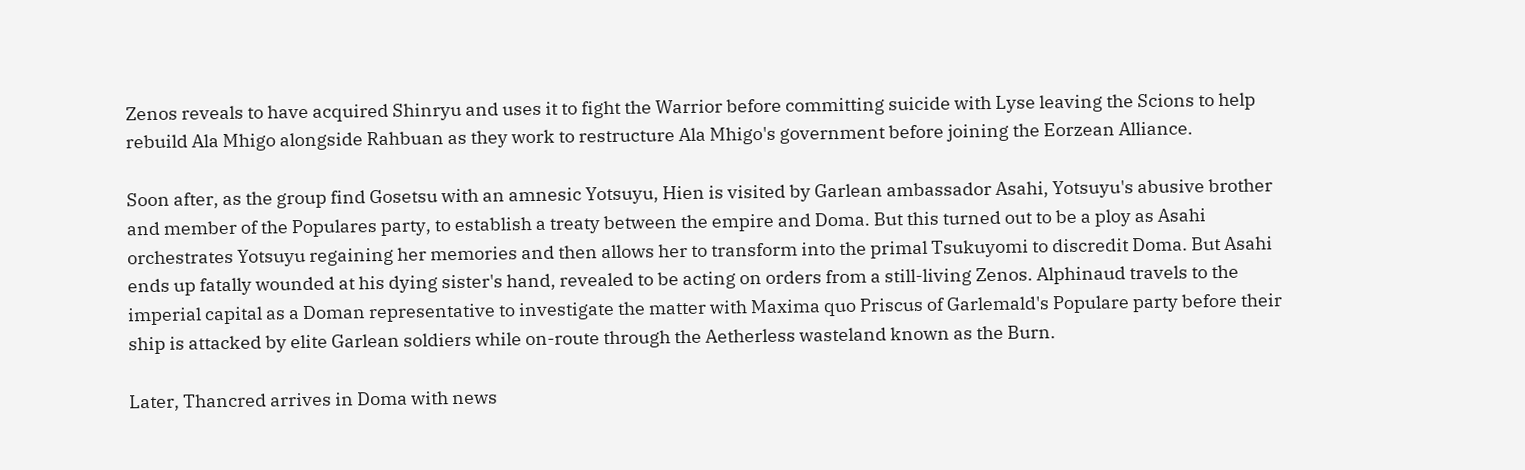Zenos reveals to have acquired Shinryu and uses it to fight the Warrior before committing suicide with Lyse leaving the Scions to help rebuild Ala Mhigo alongside Rahbuan as they work to restructure Ala Mhigo's government before joining the Eorzean Alliance.

Soon after, as the group find Gosetsu with an amnesic Yotsuyu, Hien is visited by Garlean ambassador Asahi, Yotsuyu's abusive brother and member of the Populares party, to establish a treaty between the empire and Doma. But this turned out to be a ploy as Asahi orchestrates Yotsuyu regaining her memories and then allows her to transform into the primal Tsukuyomi to discredit Doma. But Asahi ends up fatally wounded at his dying sister's hand, revealed to be acting on orders from a still-living Zenos. Alphinaud travels to the imperial capital as a Doman representative to investigate the matter with Maxima quo Priscus of Garlemald's Populare party before their ship is attacked by elite Garlean soldiers while on-route through the Aetherless wasteland known as the Burn.

Later, Thancred arrives in Doma with news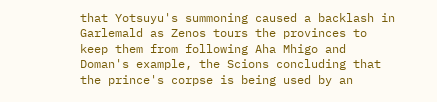that Yotsuyu's summoning caused a backlash in Garlemald as Zenos tours the provinces to keep them from following Aha Mhigo and Doman's example, the Scions concluding that the prince's corpse is being used by an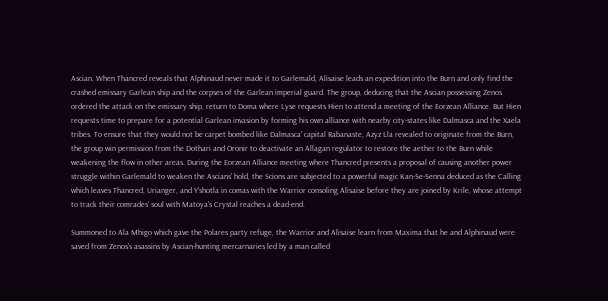Ascian. When Thancred reveals that Alphinaud never made it to Garlemald, Alisaise leads an expedition into the Burn and only find the crashed emissary Garlean ship and the corpses of the Garlean imperial guard. The group, deducing that the Ascian possessing Zenos ordered the attack on the emissary ship, return to Doma where Lyse requests Hien to attend a meeting of the Eorzean Alliance. But Hien requests time to prepare for a potential Garlean invasion by forming his own alliance with nearby city-states like Dalmasca and the Xaela tribes. To ensure that they would not be carpet bombed like Dalmasca' capital Rabanaste, Azyz Lla revealed to originate from the Burn, the group win permission from the Dothari and Oronir to deactivate an Allagan regulator to restore the aether to the Burn while weakening the flow in other areas. During the Eorzean Alliance meeting where Thancred presents a proposal of causing another power struggle within Garlemald to weaken the Ascians' hold, the Scions are subjected to a powerful magic Kan-Se-Senna deduced as the Calling which leaves Thancred, Urianger, and Y'shotla in comas with the Warrior consoling Alisaise before they are joined by Krile, whose attempt to track their comrades' soul with Matoya's Crystal reaches a dead-end.

Summoned to Ala Mhigo which gave the Polares party refuge, the Warrior and Alisaise learn from Maxima that he and Alphinaud were saved from Zenos's asassins by Ascian-hunting mercarnaries led by a man called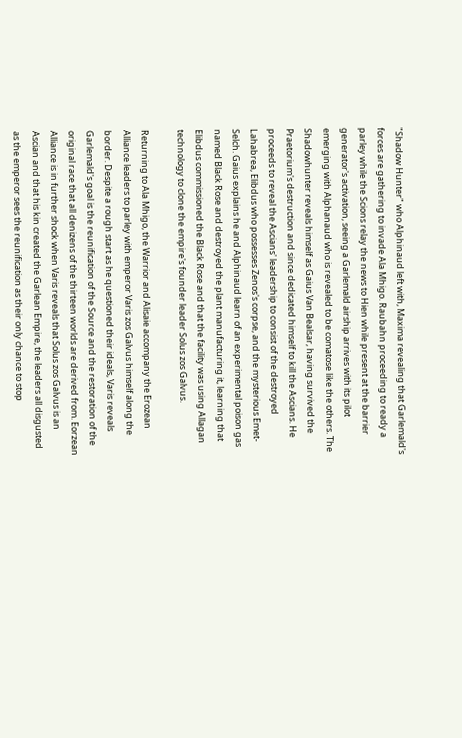"Shadow Hunter" who Alphinaud left with, Maxima revealing that Garlemald's forces are gathering to invade Ala Mhigo. Raubahn proceeding to ready a parley while the Scions relay the news to Hien while present at the barrier generator's activation, seeing a Garlemald airship arrives with its pilot emerging with Alphanaud who is revealed to be comatose like the others. The Shadowhunter reveals himself as Gaius Van Bealsar, having survived the Praetorium's destruction and since dedicated himself to kill the Ascians. He proceeds to reveal the Ascians' leadership to consist of the destroyed Lahabrea, Elibdus who possesses Zenos's corpse, and the mysterious Emet-Selch. Gaius explains he and Alphinaud learn of an experimental poison gas named Black Rose and destroyed the plant manufacturing it, learning that Elibdus commissioned the Black Rose and that the facility was using Allagan technology to clone the empire's founder leader Solus zos Galvus.

Returning to Ala Mhigo, the Warrior and Alisaie accompany the Erozean Alliance leaders to parley with emperor Varis zos Galvus himself along the border. Despite a rough start as he questioned their ideals, Varis reveals Garlemald's goal is the reunification of the Source and the restoration of the original race that all denizens of the thirteen worlds are derived from. Eorzean Alliance is in further shock when Varis reveals that Solus zos Galvus is an Ascian and that his kin created the Garlean Empire, the leaders all disgusted as the emperor sees the reunification as their only chance to stop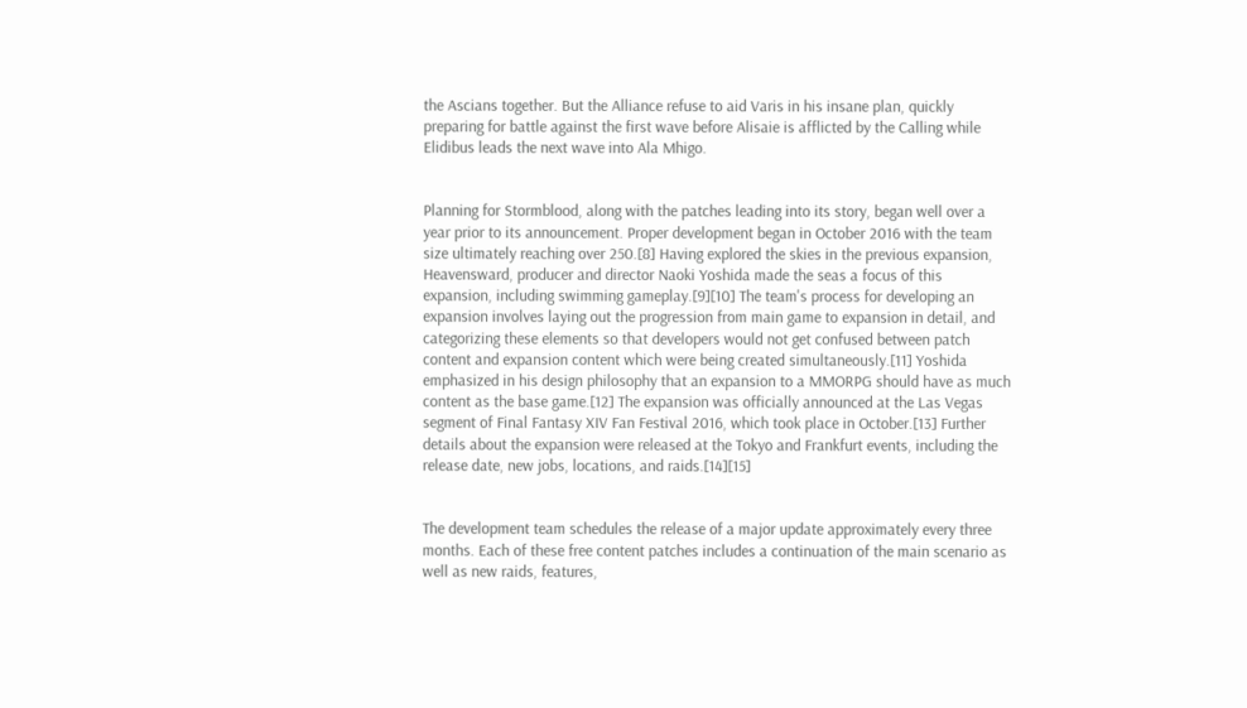the Ascians together. But the Alliance refuse to aid Varis in his insane plan, quickly preparing for battle against the first wave before Alisaie is afflicted by the Calling while Elidibus leads the next wave into Ala Mhigo.


Planning for Stormblood, along with the patches leading into its story, began well over a year prior to its announcement. Proper development began in October 2016 with the team size ultimately reaching over 250.[8] Having explored the skies in the previous expansion, Heavensward, producer and director Naoki Yoshida made the seas a focus of this expansion, including swimming gameplay.[9][10] The team's process for developing an expansion involves laying out the progression from main game to expansion in detail, and categorizing these elements so that developers would not get confused between patch content and expansion content which were being created simultaneously.[11] Yoshida emphasized in his design philosophy that an expansion to a MMORPG should have as much content as the base game.[12] The expansion was officially announced at the Las Vegas segment of Final Fantasy XIV Fan Festival 2016, which took place in October.[13] Further details about the expansion were released at the Tokyo and Frankfurt events, including the release date, new jobs, locations, and raids.[14][15]


The development team schedules the release of a major update approximately every three months. Each of these free content patches includes a continuation of the main scenario as well as new raids, features,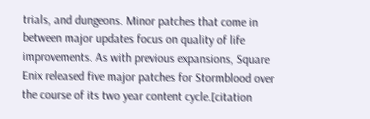trials, and dungeons. Minor patches that come in between major updates focus on quality of life improvements. As with previous expansions, Square Enix released five major patches for Stormblood over the course of its two year content cycle.[citation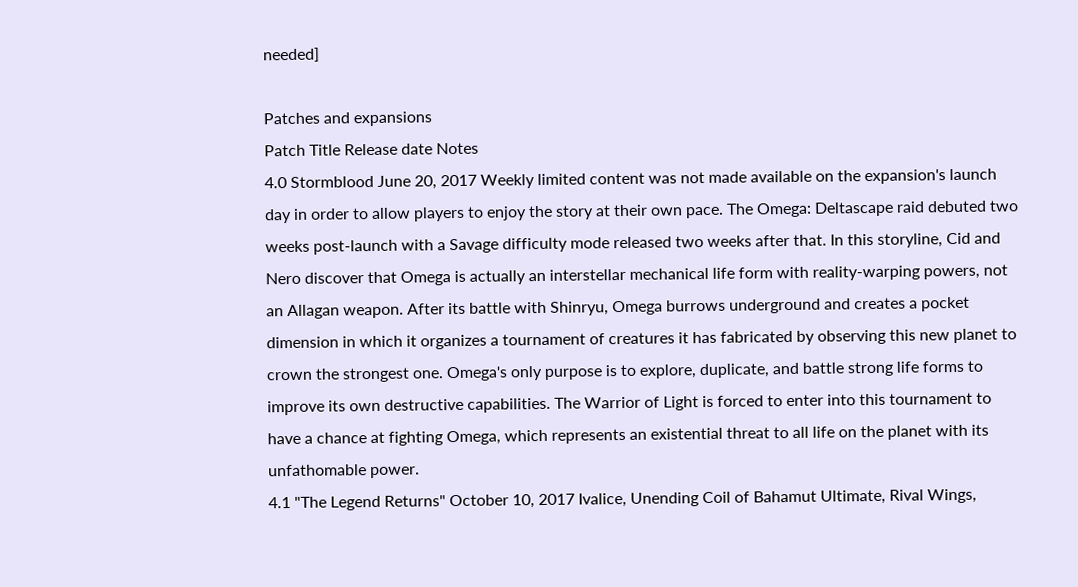needed]

Patches and expansions
Patch Title Release date Notes
4.0 Stormblood June 20, 2017 Weekly limited content was not made available on the expansion's launch day in order to allow players to enjoy the story at their own pace. The Omega: Deltascape raid debuted two weeks post-launch with a Savage difficulty mode released two weeks after that. In this storyline, Cid and Nero discover that Omega is actually an interstellar mechanical life form with reality-warping powers, not an Allagan weapon. After its battle with Shinryu, Omega burrows underground and creates a pocket dimension in which it organizes a tournament of creatures it has fabricated by observing this new planet to crown the strongest one. Omega's only purpose is to explore, duplicate, and battle strong life forms to improve its own destructive capabilities. The Warrior of Light is forced to enter into this tournament to have a chance at fighting Omega, which represents an existential threat to all life on the planet with its unfathomable power.
4.1 "The Legend Returns" October 10, 2017 Ivalice, Unending Coil of Bahamut Ultimate, Rival Wings,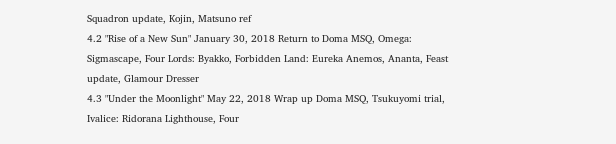Squadron update, Kojin, Matsuno ref
4.2 "Rise of a New Sun" January 30, 2018 Return to Doma MSQ, Omega: Sigmascape, Four Lords: Byakko, Forbidden Land: Eureka Anemos, Ananta, Feast update, Glamour Dresser
4.3 "Under the Moonlight" May 22, 2018 Wrap up Doma MSQ, Tsukuyomi trial, Ivalice: Ridorana Lighthouse, Four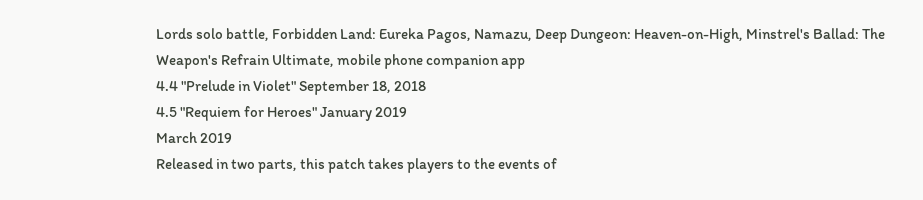Lords solo battle, Forbidden Land: Eureka Pagos, Namazu, Deep Dungeon: Heaven-on-High, Minstrel's Ballad: The Weapon's Refrain Ultimate, mobile phone companion app
4.4 "Prelude in Violet" September 18, 2018
4.5 "Requiem for Heroes" January 2019
March 2019
Released in two parts, this patch takes players to the events of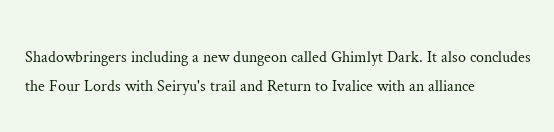Shadowbringers including a new dungeon called Ghimlyt Dark. It also concludes the Four Lords with Seiryu's trail and Return to Ivalice with an alliance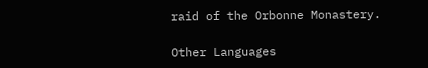raid of the Orbonne Monastery.

Other Languages